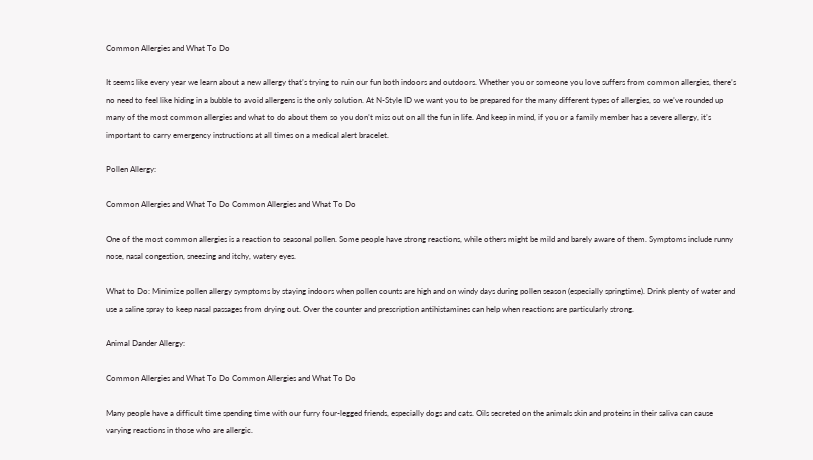Common Allergies and What To Do

It seems like every year we learn about a new allergy that’s trying to ruin our fun both indoors and outdoors. Whether you or someone you love suffers from common allergies, there’s no need to feel like hiding in a bubble to avoid allergens is the only solution. At N-Style ID we want you to be prepared for the many different types of allergies, so we’ve rounded up many of the most common allergies and what to do about them so you don’t miss out on all the fun in life. And keep in mind, if you or a family member has a severe allergy, it’s important to carry emergency instructions at all times on a medical alert bracelet.

Pollen Allergy:

Common Allergies and What To Do Common Allergies and What To Do

One of the most common allergies is a reaction to seasonal pollen. Some people have strong reactions, while others might be mild and barely aware of them. Symptoms include runny nose, nasal congestion, sneezing and itchy, watery eyes.

What to Do: Minimize pollen allergy symptoms by staying indoors when pollen counts are high and on windy days during pollen season (especially springtime). Drink plenty of water and use a saline spray to keep nasal passages from drying out. Over the counter and prescription antihistamines can help when reactions are particularly strong.

Animal Dander Allergy:

Common Allergies and What To Do Common Allergies and What To Do

Many people have a difficult time spending time with our furry four-legged friends, especially dogs and cats. Oils secreted on the animals skin and proteins in their saliva can cause varying reactions in those who are allergic.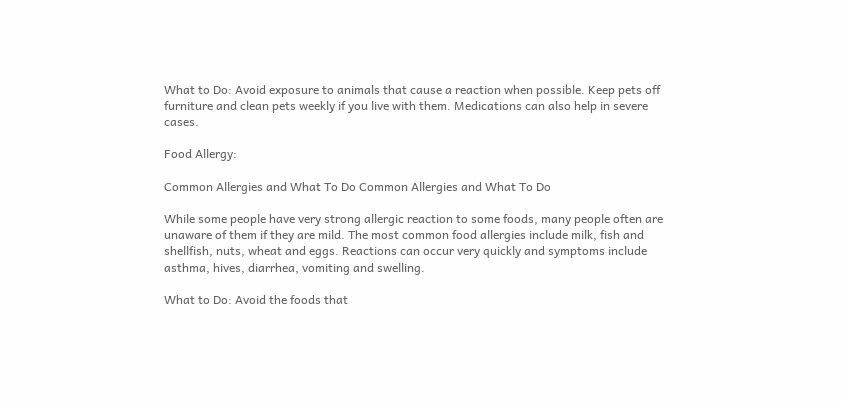What to Do: Avoid exposure to animals that cause a reaction when possible. Keep pets off furniture and clean pets weekly if you live with them. Medications can also help in severe cases.

Food Allergy:

Common Allergies and What To Do Common Allergies and What To Do

While some people have very strong allergic reaction to some foods, many people often are unaware of them if they are mild. The most common food allergies include milk, fish and shellfish, nuts, wheat and eggs. Reactions can occur very quickly and symptoms include asthma, hives, diarrhea, vomiting and swelling.

What to Do: Avoid the foods that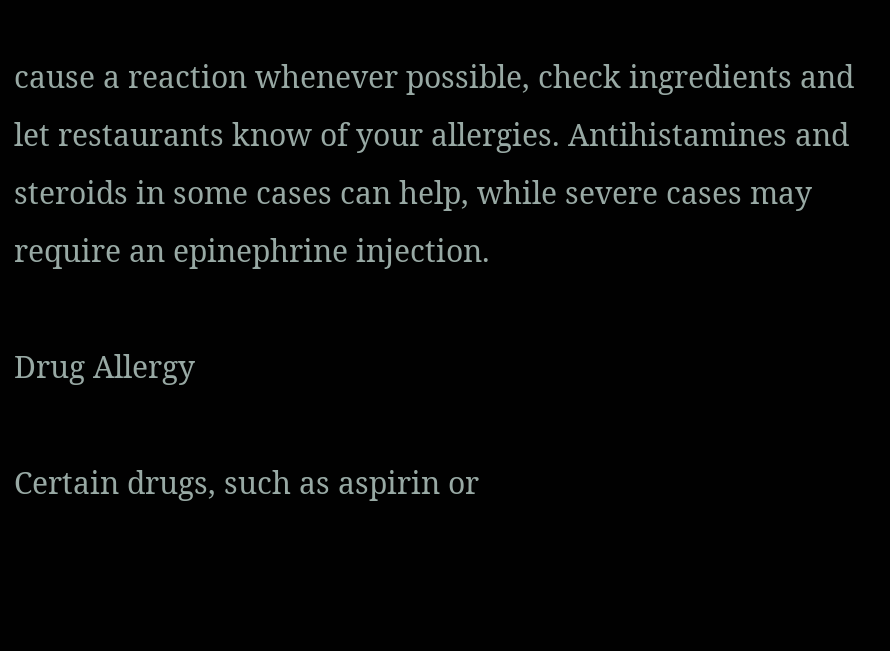cause a reaction whenever possible, check ingredients and let restaurants know of your allergies. Antihistamines and steroids in some cases can help, while severe cases may require an epinephrine injection.

Drug Allergy

Certain drugs, such as aspirin or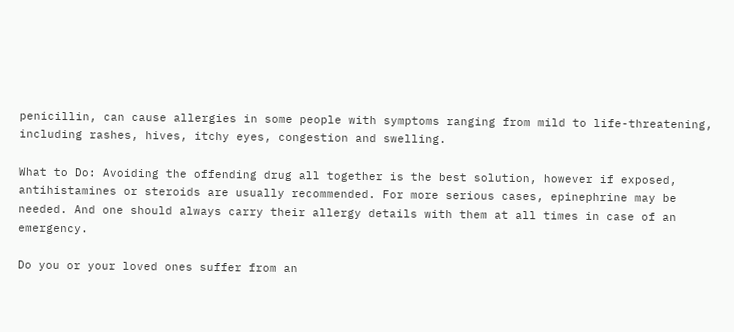penicillin, can cause allergies in some people with symptoms ranging from mild to life-threatening, including rashes, hives, itchy eyes, congestion and swelling.

What to Do: Avoiding the offending drug all together is the best solution, however if exposed, antihistamines or steroids are usually recommended. For more serious cases, epinephrine may be needed. And one should always carry their allergy details with them at all times in case of an emergency.

Do you or your loved ones suffer from an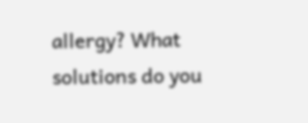allergy? What solutions do you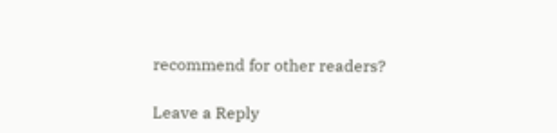recommend for other readers?

Leave a Reply